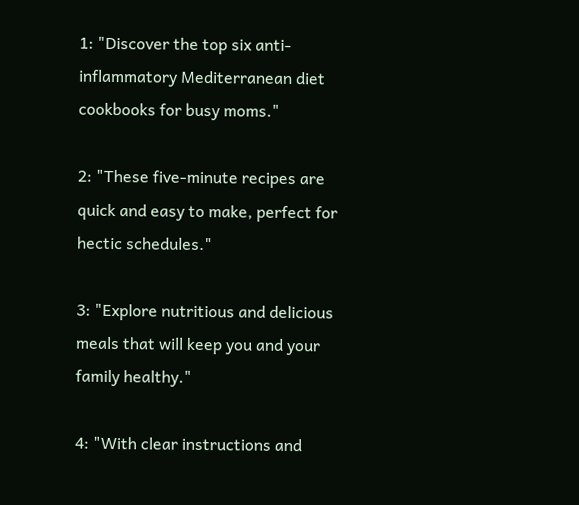1: "Discover the top six anti-inflammatory Mediterranean diet cookbooks for busy moms."

2: "These five-minute recipes are quick and easy to make, perfect for hectic schedules."

3: "Explore nutritious and delicious meals that will keep you and your family healthy."

4: "With clear instructions and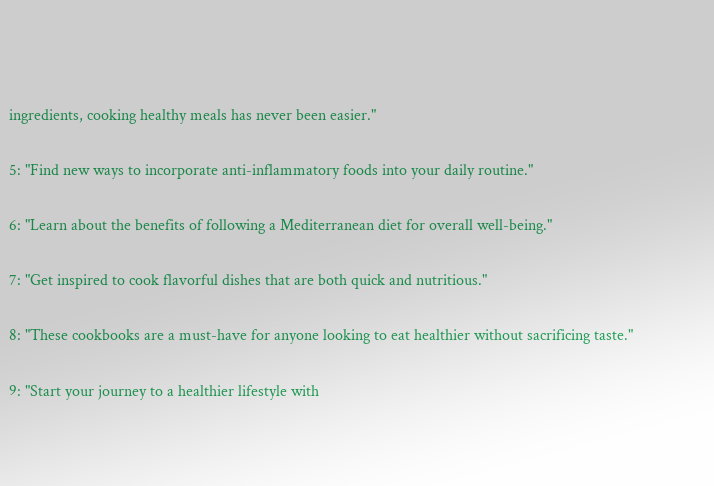ingredients, cooking healthy meals has never been easier."

5: "Find new ways to incorporate anti-inflammatory foods into your daily routine."

6: "Learn about the benefits of following a Mediterranean diet for overall well-being."

7: "Get inspired to cook flavorful dishes that are both quick and nutritious."

8: "These cookbooks are a must-have for anyone looking to eat healthier without sacrificing taste."

9: "Start your journey to a healthier lifestyle with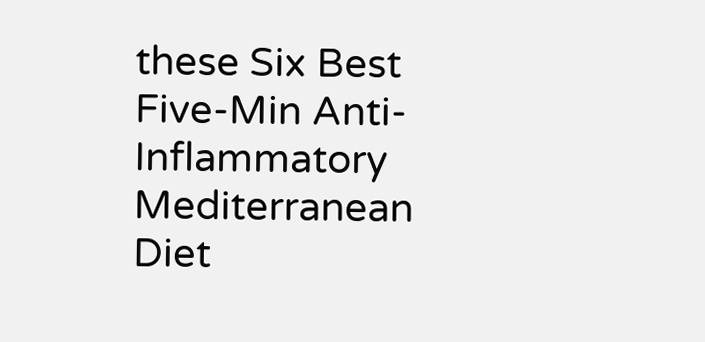these Six Best Five-Min Anti-Inflammatory Mediterranean Diet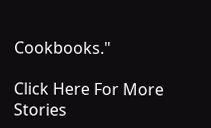Cookbooks."

Click Here For More Stories